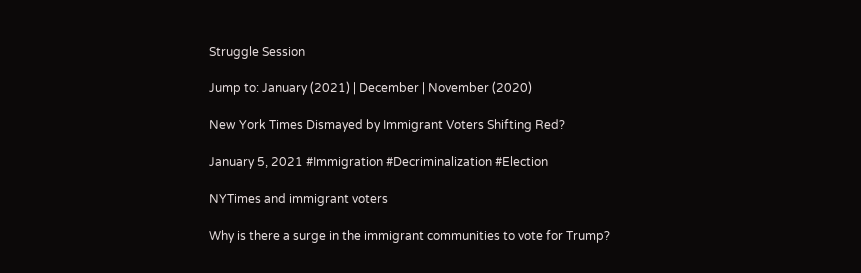Struggle Session

Jump to: January (2021) | December | November (2020)

New York Times Dismayed by Immigrant Voters Shifting Red?

January 5, 2021 #Immigration #Decriminalization #Election

NYTimes and immigrant voters

Why is there a surge in the immigrant communities to vote for Trump?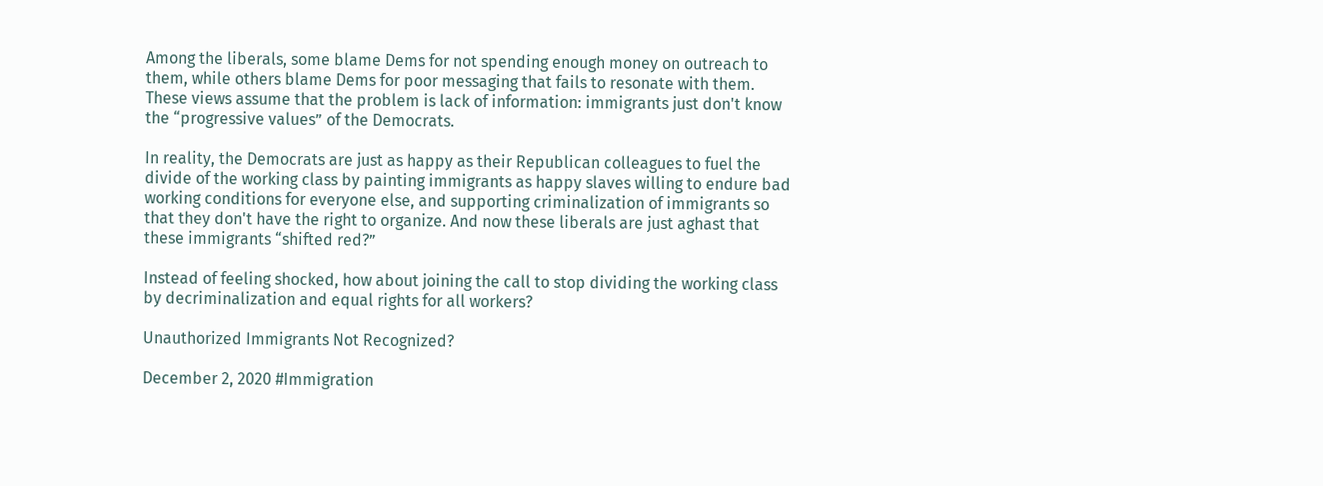Among the liberals, some blame Dems for not spending enough money on outreach to them, while others blame Dems for poor messaging that fails to resonate with them. These views assume that the problem is lack of information: immigrants just don't know the “progressive values” of the Democrats.

In reality, the Democrats are just as happy as their Republican colleagues to fuel the divide of the working class by painting immigrants as happy slaves willing to endure bad working conditions for everyone else, and supporting criminalization of immigrants so that they don't have the right to organize. And now these liberals are just aghast that these immigrants “shifted red?”

Instead of feeling shocked, how about joining the call to stop dividing the working class by decriminalization and equal rights for all workers?

Unauthorized Immigrants Not Recognized?

December 2, 2020 #Immigration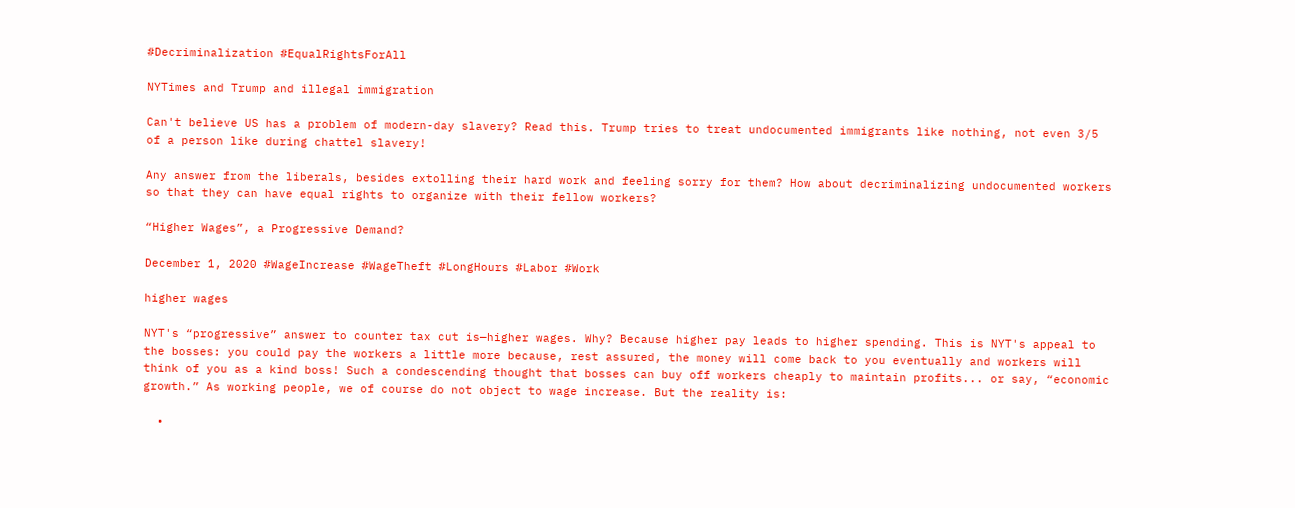#Decriminalization #EqualRightsForAll

NYTimes and Trump and illegal immigration

Can't believe US has a problem of modern-day slavery? Read this. Trump tries to treat undocumented immigrants like nothing, not even 3/5 of a person like during chattel slavery!

Any answer from the liberals, besides extolling their hard work and feeling sorry for them? How about decriminalizing undocumented workers so that they can have equal rights to organize with their fellow workers?

“Higher Wages”, a Progressive Demand?

December 1, 2020 #WageIncrease #WageTheft #LongHours #Labor #Work

higher wages

NYT's “progressive” answer to counter tax cut is—higher wages. Why? Because higher pay leads to higher spending. This is NYT's appeal to the bosses: you could pay the workers a little more because, rest assured, the money will come back to you eventually and workers will think of you as a kind boss! Such a condescending thought that bosses can buy off workers cheaply to maintain profits... or say, “economic growth.” As working people, we of course do not object to wage increase. But the reality is:

  •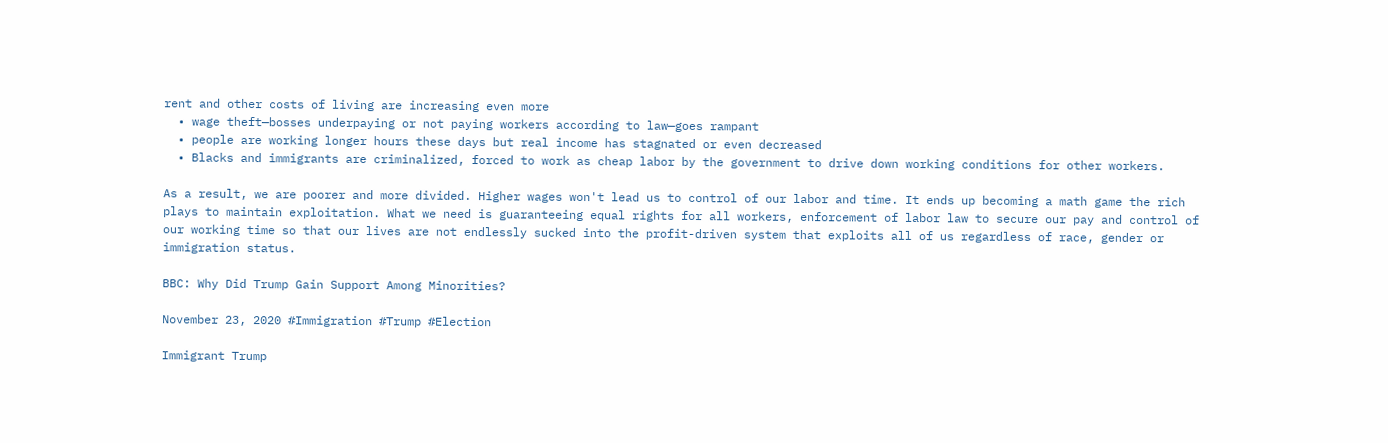rent and other costs of living are increasing even more
  • wage theft—bosses underpaying or not paying workers according to law—goes rampant
  • people are working longer hours these days but real income has stagnated or even decreased
  • Blacks and immigrants are criminalized, forced to work as cheap labor by the government to drive down working conditions for other workers.

As a result, we are poorer and more divided. Higher wages won't lead us to control of our labor and time. It ends up becoming a math game the rich plays to maintain exploitation. What we need is guaranteeing equal rights for all workers, enforcement of labor law to secure our pay and control of our working time so that our lives are not endlessly sucked into the profit-driven system that exploits all of us regardless of race, gender or immigration status.

BBC: Why Did Trump Gain Support Among Minorities?

November 23, 2020 #Immigration #Trump #Election

Immigrant Trump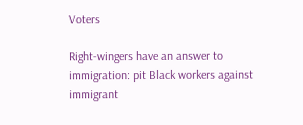Voters

Right-wingers have an answer to immigration: pit Black workers against immigrant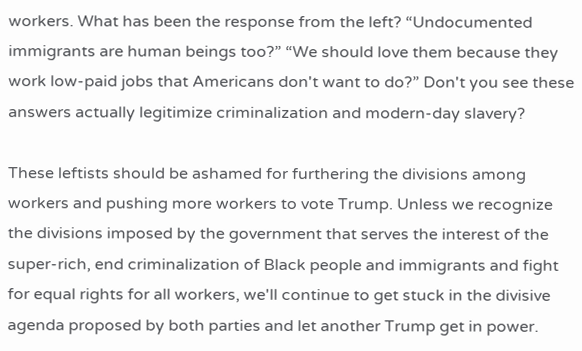workers. What has been the response from the left? “Undocumented immigrants are human beings too?” “We should love them because they work low-paid jobs that Americans don't want to do?” Don't you see these answers actually legitimize criminalization and modern-day slavery?

These leftists should be ashamed for furthering the divisions among workers and pushing more workers to vote Trump. Unless we recognize the divisions imposed by the government that serves the interest of the super-rich, end criminalization of Black people and immigrants and fight for equal rights for all workers, we'll continue to get stuck in the divisive agenda proposed by both parties and let another Trump get in power.